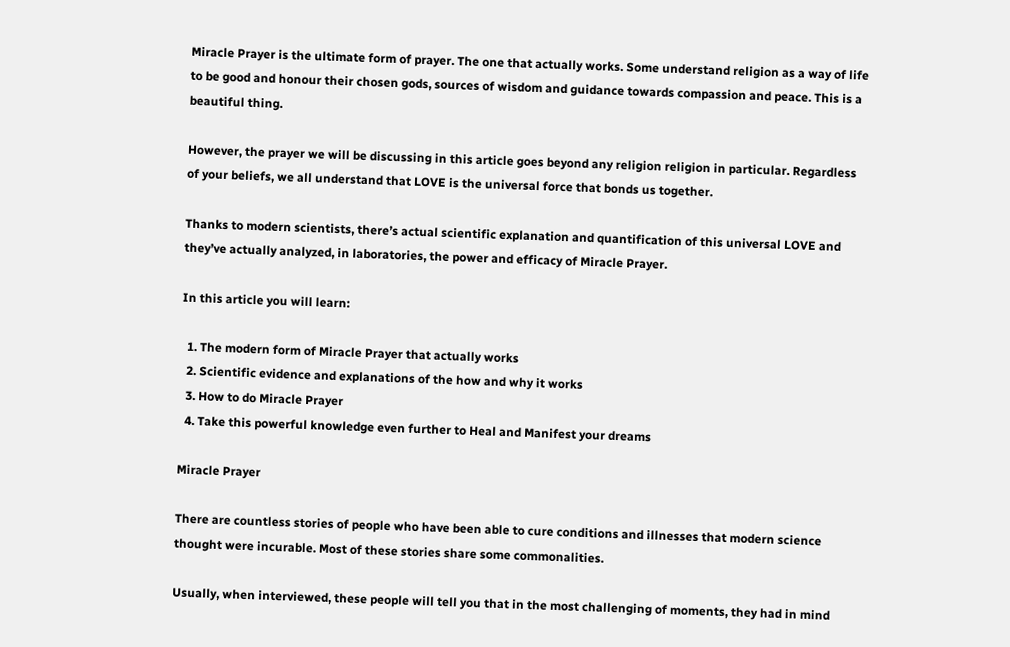Miracle Prayer is the ultimate form of prayer. The one that actually works. Some understand religion as a way of life to be good and honour their chosen gods, sources of wisdom and guidance towards compassion and peace. This is a beautiful thing.

However, the prayer we will be discussing in this article goes beyond any religion religion in particular. Regardless of your beliefs, we all understand that LOVE is the universal force that bonds us together.

Thanks to modern scientists, there’s actual scientific explanation and quantification of this universal LOVE and they’ve actually analyzed, in laboratories, the power and efficacy of Miracle Prayer.

In this article you will learn:

  1. The modern form of Miracle Prayer that actually works
  2. Scientific evidence and explanations of the how and why it works
  3. How to do Miracle Prayer
  4. Take this powerful knowledge even further to Heal and Manifest your dreams

Miracle Prayer

There are countless stories of people who have been able to cure conditions and illnesses that modern science thought were incurable. Most of these stories share some commonalities.

Usually, when interviewed, these people will tell you that in the most challenging of moments, they had in mind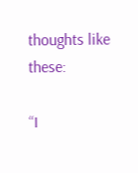thoughts like these:

“I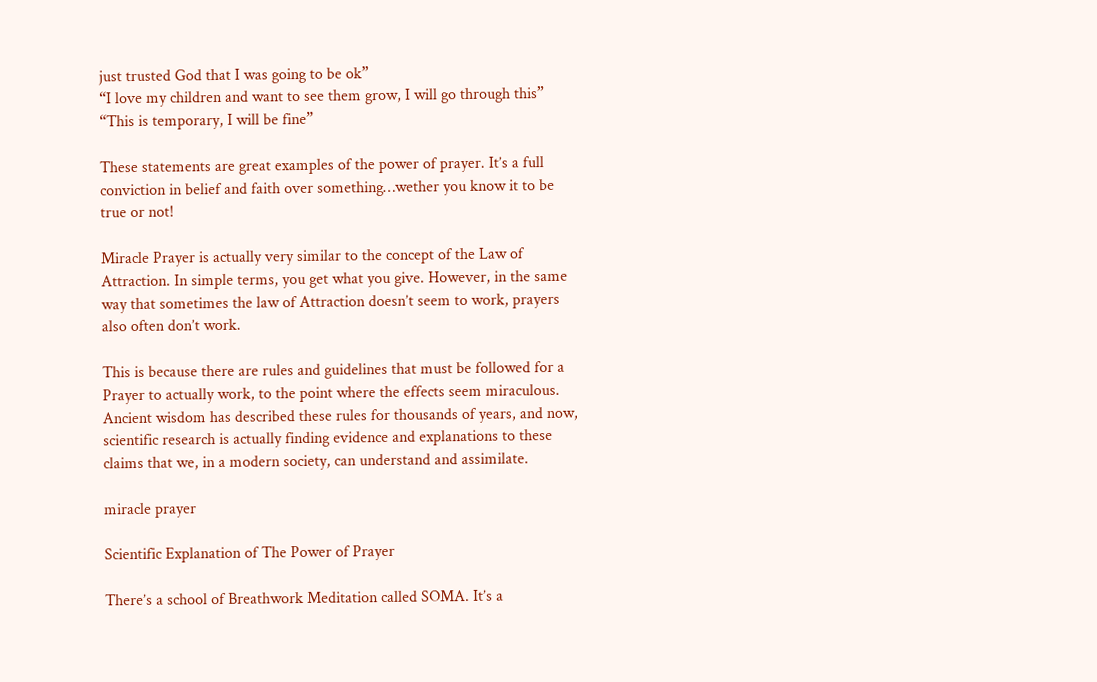just trusted God that I was going to be ok”
“I love my children and want to see them grow, I will go through this”
“This is temporary, I will be fine”

These statements are great examples of the power of prayer. It’s a full conviction in belief and faith over something…wether you know it to be true or not!

Miracle Prayer is actually very similar to the concept of the Law of Attraction. In simple terms, you get what you give. However, in the same way that sometimes the law of Attraction doesn’t seem to work, prayers also often don’t work.

This is because there are rules and guidelines that must be followed for a Prayer to actually work, to the point where the effects seem miraculous. Ancient wisdom has described these rules for thousands of years, and now, scientific research is actually finding evidence and explanations to these claims that we, in a modern society, can understand and assimilate.

miracle prayer

Scientific Explanation of The Power of Prayer

There’s a school of Breathwork Meditation called SOMA. It’s a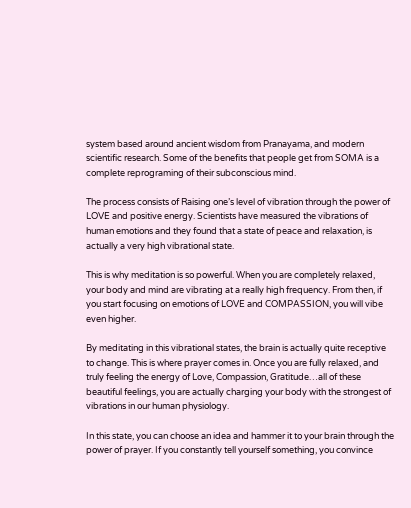system based around ancient wisdom from Pranayama, and modern scientific research. Some of the benefits that people get from SOMA is a complete reprograming of their subconscious mind.

The process consists of Raising one’s level of vibration through the power of LOVE and positive energy. Scientists have measured the vibrations of human emotions and they found that a state of peace and relaxation, is actually a very high vibrational state.

This is why meditation is so powerful. When you are completely relaxed, your body and mind are vibrating at a really high frequency. From then, if you start focusing on emotions of LOVE and COMPASSION, you will vibe even higher.

By meditating in this vibrational states, the brain is actually quite receptive to change. This is where prayer comes in. Once you are fully relaxed, and truly feeling the energy of Love, Compassion, Gratitude…all of these beautiful feelings, you are actually charging your body with the strongest of vibrations in our human physiology.

In this state, you can choose an idea and hammer it to your brain through the power of prayer. If you constantly tell yourself something, you convince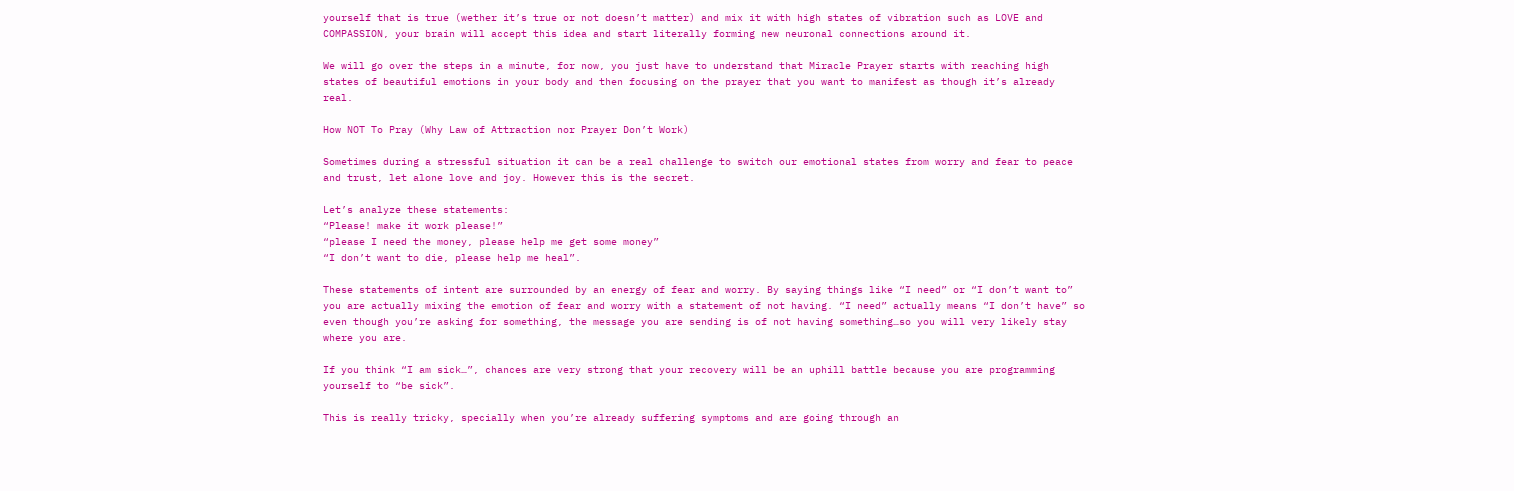yourself that is true (wether it’s true or not doesn’t matter) and mix it with high states of vibration such as LOVE and COMPASSION, your brain will accept this idea and start literally forming new neuronal connections around it.

We will go over the steps in a minute, for now, you just have to understand that Miracle Prayer starts with reaching high states of beautiful emotions in your body and then focusing on the prayer that you want to manifest as though it’s already real.

How NOT To Pray (Why Law of Attraction nor Prayer Don’t Work)

Sometimes during a stressful situation it can be a real challenge to switch our emotional states from worry and fear to peace and trust, let alone love and joy. However this is the secret.

Let’s analyze these statements:
“Please! make it work please!”
“please I need the money, please help me get some money”
“I don’t want to die, please help me heal”.

These statements of intent are surrounded by an energy of fear and worry. By saying things like “I need” or “I don’t want to” you are actually mixing the emotion of fear and worry with a statement of not having. “I need” actually means “I don’t have” so even though you’re asking for something, the message you are sending is of not having something…so you will very likely stay where you are.

If you think “I am sick…”, chances are very strong that your recovery will be an uphill battle because you are programming yourself to “be sick”.

This is really tricky, specially when you’re already suffering symptoms and are going through an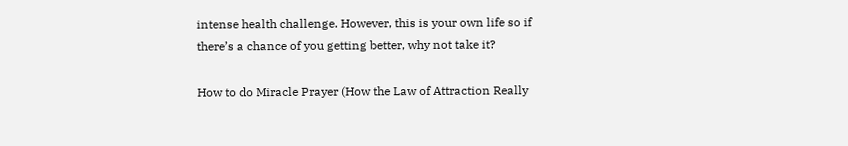intense health challenge. However, this is your own life so if there’s a chance of you getting better, why not take it?

How to do Miracle Prayer (How the Law of Attraction Really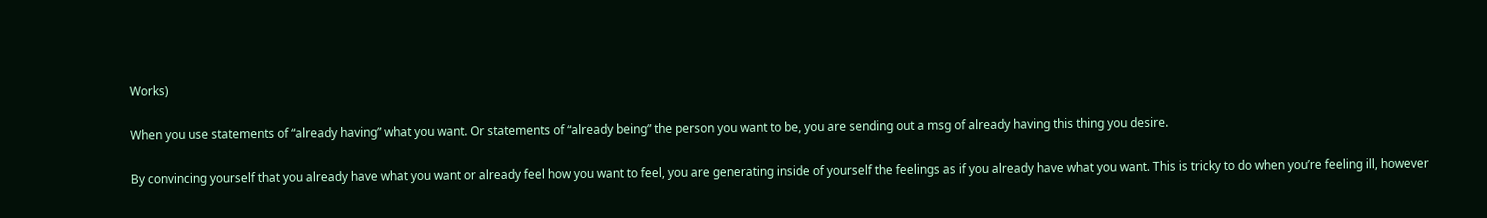Works)

When you use statements of “already having” what you want. Or statements of “already being” the person you want to be, you are sending out a msg of already having this thing you desire.

By convincing yourself that you already have what you want or already feel how you want to feel, you are generating inside of yourself the feelings as if you already have what you want. This is tricky to do when you’re feeling ill, however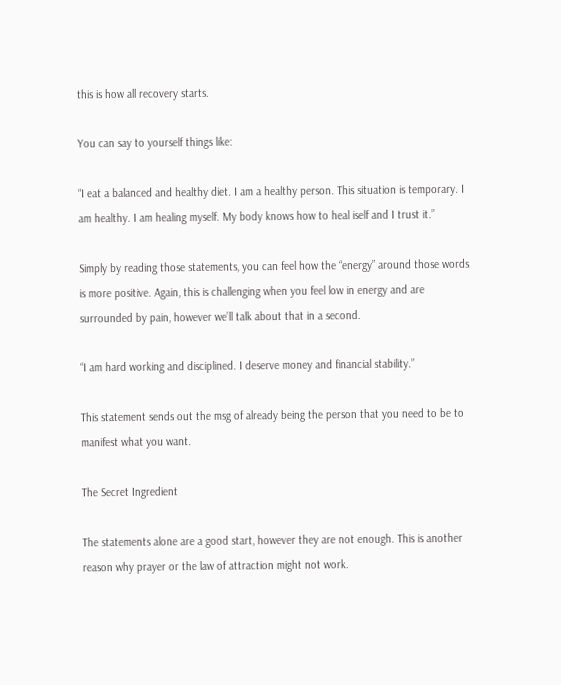this is how all recovery starts.

You can say to yourself things like:

“I eat a balanced and healthy diet. I am a healthy person. This situation is temporary. I am healthy. I am healing myself. My body knows how to heal iself and I trust it.”

Simply by reading those statements, you can feel how the “energy” around those words is more positive. Again, this is challenging when you feel low in energy and are surrounded by pain, however we’ll talk about that in a second.

“I am hard working and disciplined. I deserve money and financial stability.”

This statement sends out the msg of already being the person that you need to be to manifest what you want.

The Secret Ingredient

The statements alone are a good start, however they are not enough. This is another reason why prayer or the law of attraction might not work.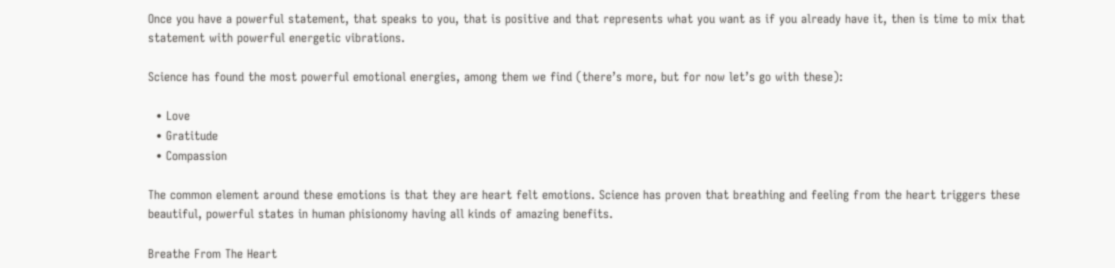Once you have a powerful statement, that speaks to you, that is positive and that represents what you want as if you already have it, then is time to mix that statement with powerful energetic vibrations.

Science has found the most powerful emotional energies, among them we find (there’s more, but for now let’s go with these):

  • Love
  • Gratitude
  • Compassion

The common element around these emotions is that they are heart felt emotions. Science has proven that breathing and feeling from the heart triggers these beautiful, powerful states in human phisionomy having all kinds of amazing benefits.

Breathe From The Heart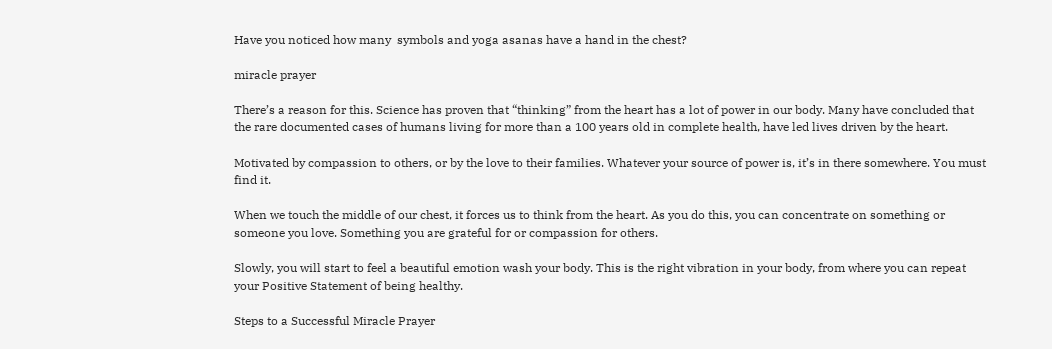Have you noticed how many  symbols and yoga asanas have a hand in the chest?

miracle prayer

There’s a reason for this. Science has proven that “thinking” from the heart has a lot of power in our body. Many have concluded that the rare documented cases of humans living for more than a 100 years old in complete health, have led lives driven by the heart.

Motivated by compassion to others, or by the love to their families. Whatever your source of power is, it’s in there somewhere. You must find it.

When we touch the middle of our chest, it forces us to think from the heart. As you do this, you can concentrate on something or someone you love. Something you are grateful for or compassion for others.

Slowly, you will start to feel a beautiful emotion wash your body. This is the right vibration in your body, from where you can repeat your Positive Statement of being healthy.

Steps to a Successful Miracle Prayer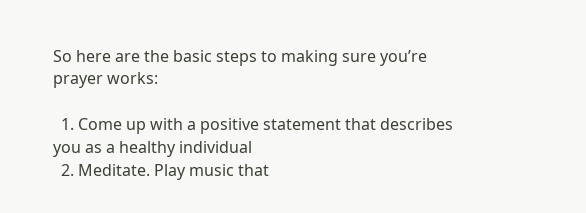So here are the basic steps to making sure you’re prayer works:

  1. Come up with a positive statement that describes you as a healthy individual
  2. Meditate. Play music that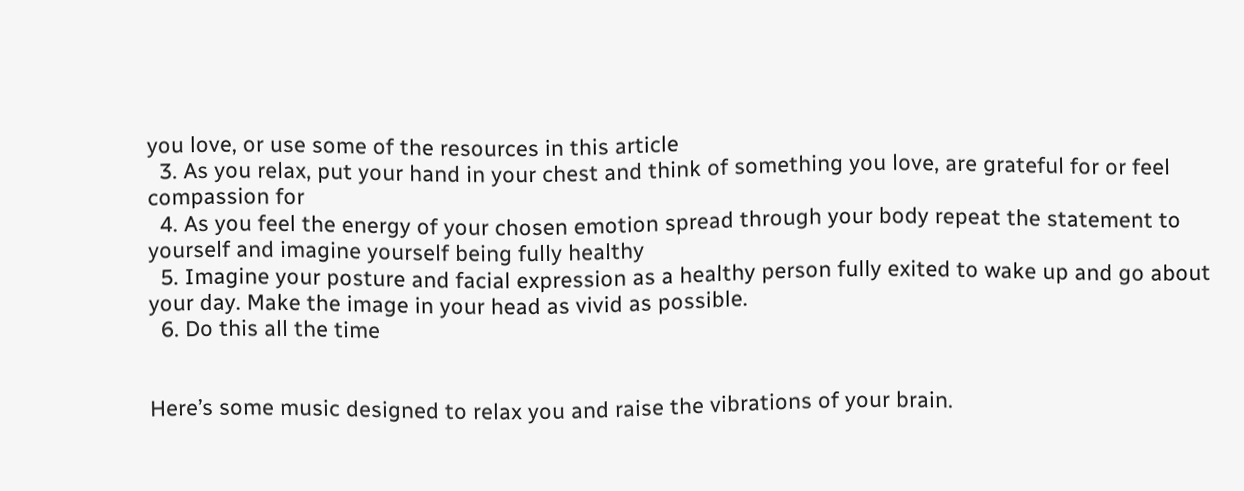you love, or use some of the resources in this article
  3. As you relax, put your hand in your chest and think of something you love, are grateful for or feel compassion for
  4. As you feel the energy of your chosen emotion spread through your body repeat the statement to yourself and imagine yourself being fully healthy
  5. Imagine your posture and facial expression as a healthy person fully exited to wake up and go about your day. Make the image in your head as vivid as possible.
  6. Do this all the time


Here’s some music designed to relax you and raise the vibrations of your brain.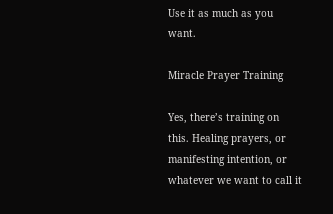Use it as much as you want.

Miracle Prayer Training

Yes, there’s training on this. Healing prayers, or manifesting intention, or whatever we want to call it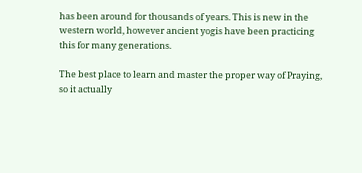has been around for thousands of years. This is new in the western world, however ancient yogis have been practicing this for many generations.

The best place to learn and master the proper way of Praying, so it actually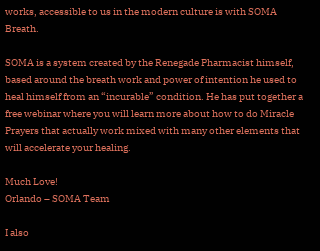works, accessible to us in the modern culture is with SOMA Breath.

SOMA is a system created by the Renegade Pharmacist himself, based around the breath work and power of intention he used to heal himself from an “incurable” condition. He has put together a free webinar where you will learn more about how to do Miracle Prayers that actually work mixed with many other elements that will accelerate your healing.

Much Love!
Orlando – SOMA Team

I also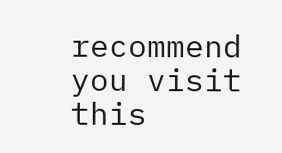recommend you visit this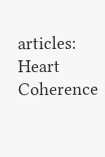articles:
Heart Coherence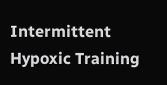Intermittent Hypoxic Training